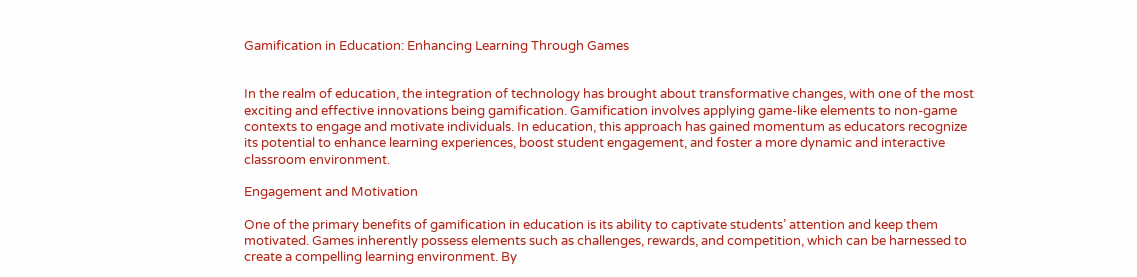Gamification in Education: Enhancing Learning Through Games


In the realm of education, the integration of technology has brought about transformative changes, with one of the most exciting and effective innovations being gamification. Gamification involves applying game-like elements to non-game contexts to engage and motivate individuals. In education, this approach has gained momentum as educators recognize its potential to enhance learning experiences, boost student engagement, and foster a more dynamic and interactive classroom environment.

Engagement and Motivation

One of the primary benefits of gamification in education is its ability to captivate students’ attention and keep them motivated. Games inherently possess elements such as challenges, rewards, and competition, which can be harnessed to create a compelling learning environment. By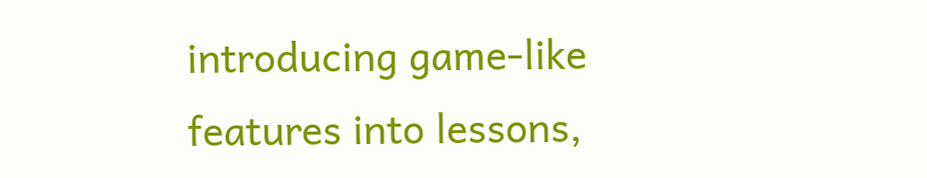introducing game-like features into lessons,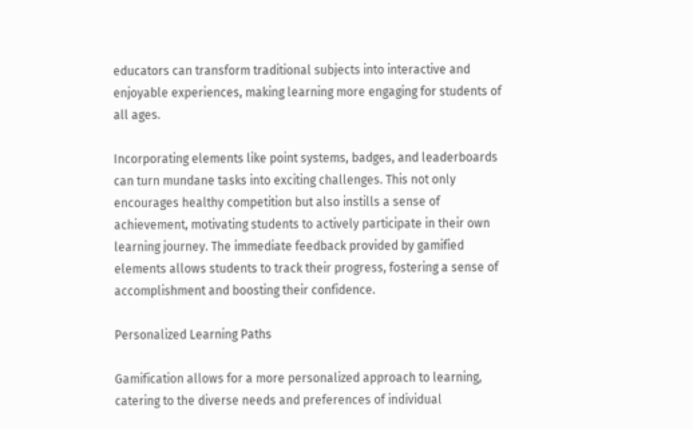educators can transform traditional subjects into interactive and enjoyable experiences, making learning more engaging for students of all ages.

Incorporating elements like point systems, badges, and leaderboards can turn mundane tasks into exciting challenges. This not only encourages healthy competition but also instills a sense of achievement, motivating students to actively participate in their own learning journey. The immediate feedback provided by gamified elements allows students to track their progress, fostering a sense of accomplishment and boosting their confidence.

Personalized Learning Paths

Gamification allows for a more personalized approach to learning, catering to the diverse needs and preferences of individual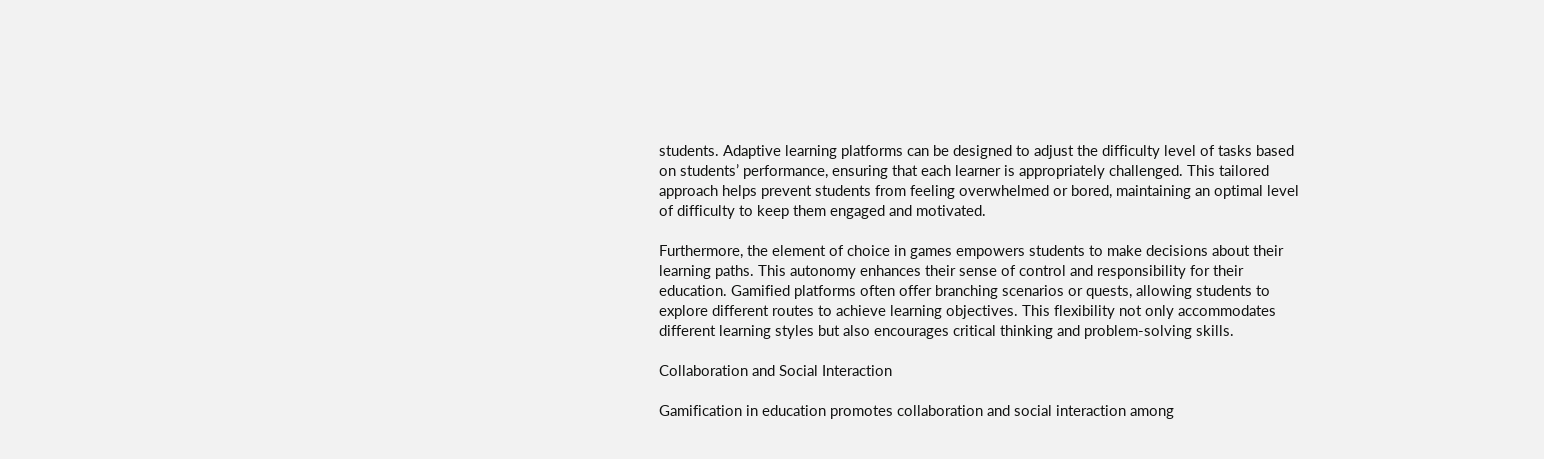students. Adaptive learning platforms can be designed to adjust the difficulty level of tasks based on students’ performance, ensuring that each learner is appropriately challenged. This tailored approach helps prevent students from feeling overwhelmed or bored, maintaining an optimal level of difficulty to keep them engaged and motivated.

Furthermore, the element of choice in games empowers students to make decisions about their learning paths. This autonomy enhances their sense of control and responsibility for their education. Gamified platforms often offer branching scenarios or quests, allowing students to explore different routes to achieve learning objectives. This flexibility not only accommodates different learning styles but also encourages critical thinking and problem-solving skills.

Collaboration and Social Interaction

Gamification in education promotes collaboration and social interaction among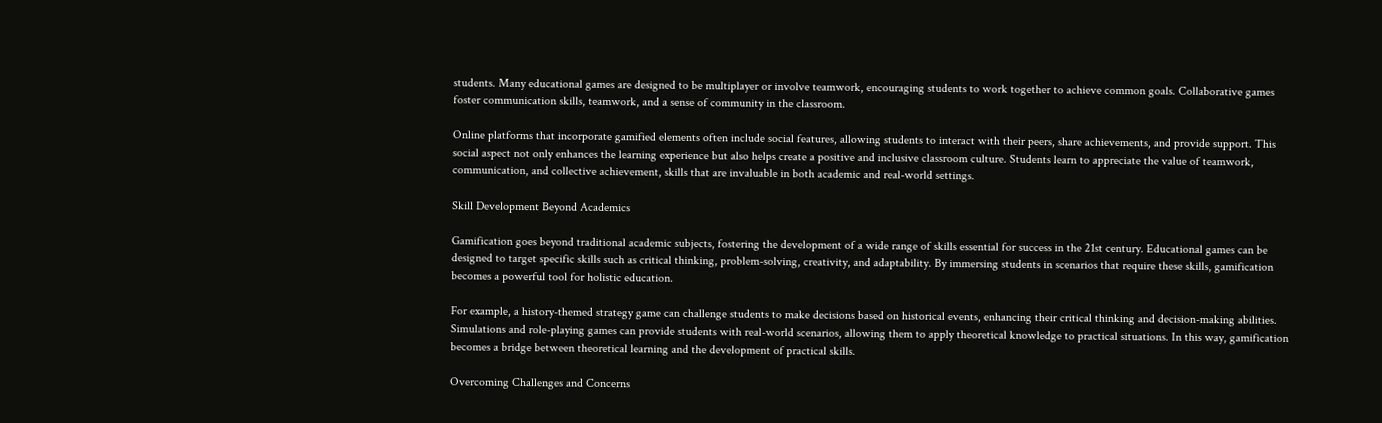students. Many educational games are designed to be multiplayer or involve teamwork, encouraging students to work together to achieve common goals. Collaborative games foster communication skills, teamwork, and a sense of community in the classroom.

Online platforms that incorporate gamified elements often include social features, allowing students to interact with their peers, share achievements, and provide support. This social aspect not only enhances the learning experience but also helps create a positive and inclusive classroom culture. Students learn to appreciate the value of teamwork, communication, and collective achievement, skills that are invaluable in both academic and real-world settings.

Skill Development Beyond Academics

Gamification goes beyond traditional academic subjects, fostering the development of a wide range of skills essential for success in the 21st century. Educational games can be designed to target specific skills such as critical thinking, problem-solving, creativity, and adaptability. By immersing students in scenarios that require these skills, gamification becomes a powerful tool for holistic education.

For example, a history-themed strategy game can challenge students to make decisions based on historical events, enhancing their critical thinking and decision-making abilities. Simulations and role-playing games can provide students with real-world scenarios, allowing them to apply theoretical knowledge to practical situations. In this way, gamification becomes a bridge between theoretical learning and the development of practical skills.

Overcoming Challenges and Concerns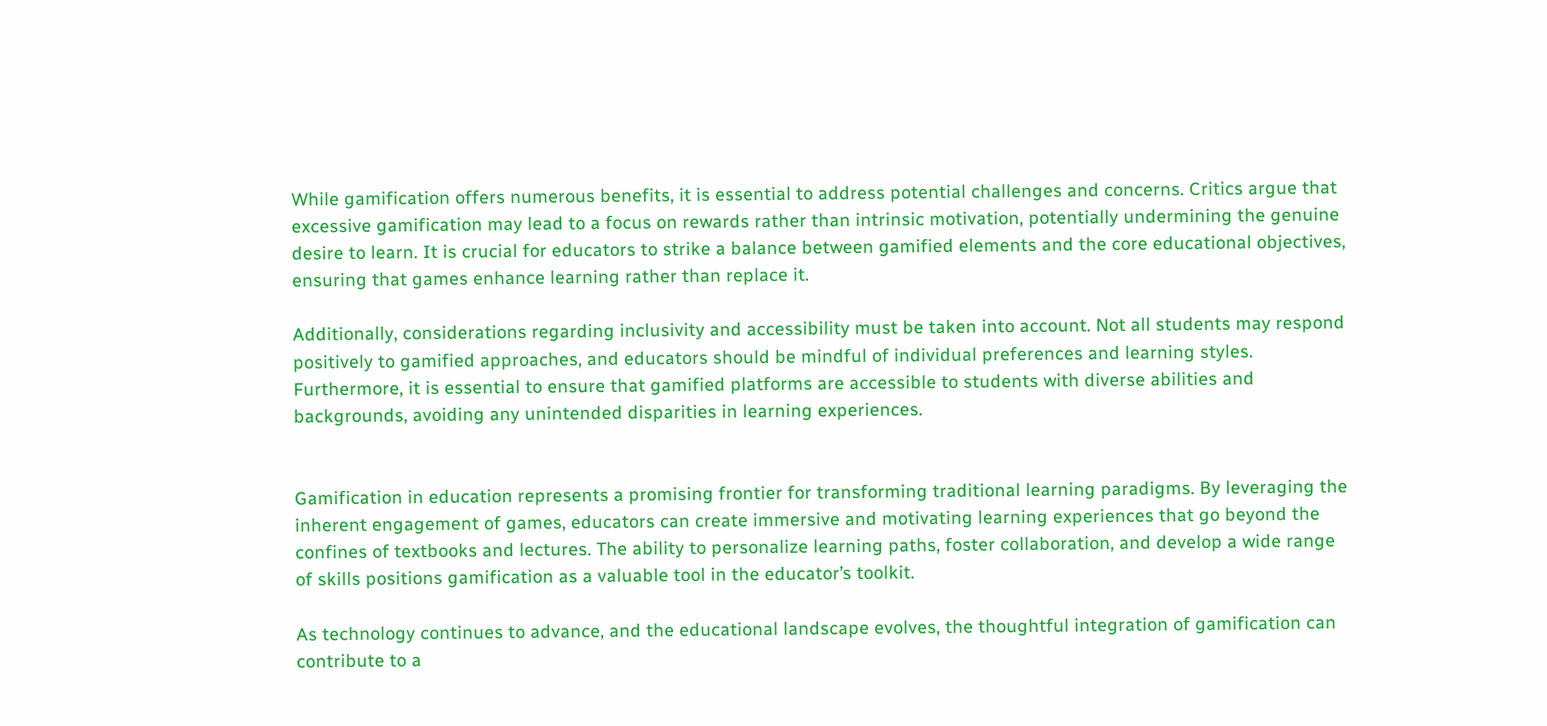While gamification offers numerous benefits, it is essential to address potential challenges and concerns. Critics argue that excessive gamification may lead to a focus on rewards rather than intrinsic motivation, potentially undermining the genuine desire to learn. It is crucial for educators to strike a balance between gamified elements and the core educational objectives, ensuring that games enhance learning rather than replace it.

Additionally, considerations regarding inclusivity and accessibility must be taken into account. Not all students may respond positively to gamified approaches, and educators should be mindful of individual preferences and learning styles. Furthermore, it is essential to ensure that gamified platforms are accessible to students with diverse abilities and backgrounds, avoiding any unintended disparities in learning experiences.


Gamification in education represents a promising frontier for transforming traditional learning paradigms. By leveraging the inherent engagement of games, educators can create immersive and motivating learning experiences that go beyond the confines of textbooks and lectures. The ability to personalize learning paths, foster collaboration, and develop a wide range of skills positions gamification as a valuable tool in the educator’s toolkit.

As technology continues to advance, and the educational landscape evolves, the thoughtful integration of gamification can contribute to a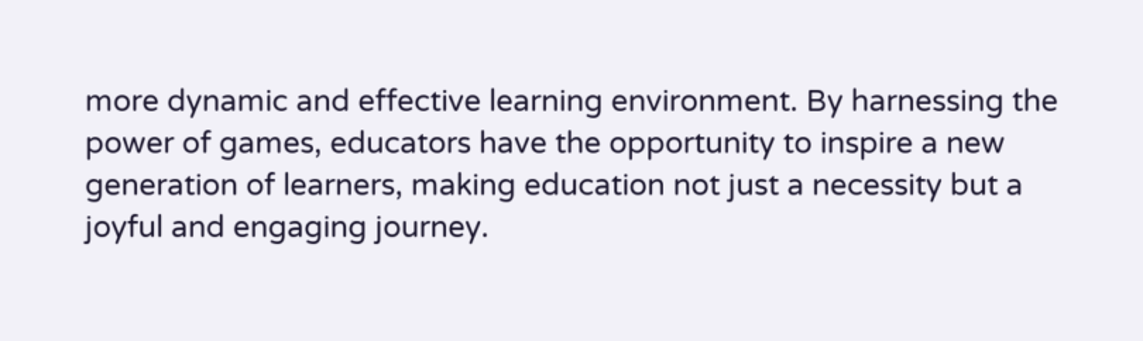more dynamic and effective learning environment. By harnessing the power of games, educators have the opportunity to inspire a new generation of learners, making education not just a necessity but a joyful and engaging journey.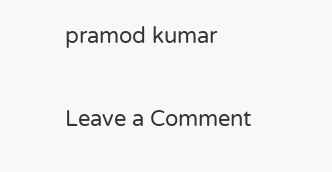pramod kumar

Leave a Comment